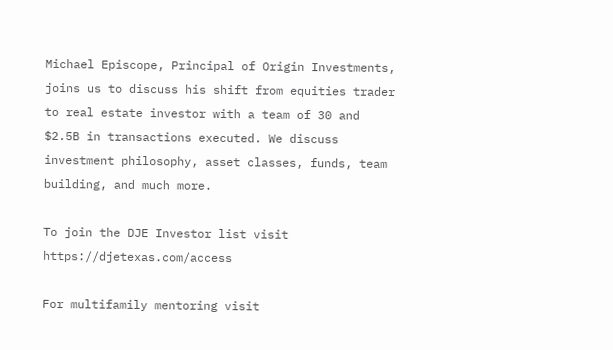Michael Episcope, Principal of Origin Investments, joins us to discuss his shift from equities trader to real estate investor with a team of 30 and $2.5B in transactions executed. We discuss investment philosophy, asset classes, funds, team building, and much more.

To join the DJE Investor list visit https://djetexas.com/access

For multifamily mentoring visit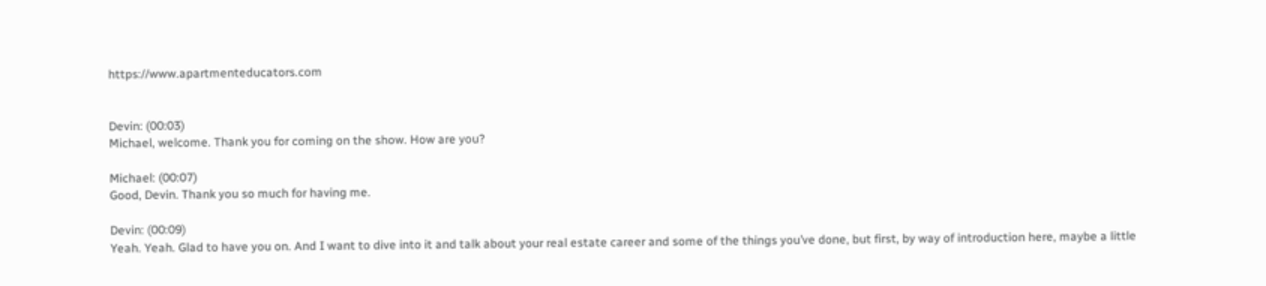https://www.apartmenteducators.com


Devin: (00:03)
Michael, welcome. Thank you for coming on the show. How are you?

Michael: (00:07)
Good, Devin. Thank you so much for having me.

Devin: (00:09)
Yeah. Yeah. Glad to have you on. And I want to dive into it and talk about your real estate career and some of the things you’ve done, but first, by way of introduction here, maybe a little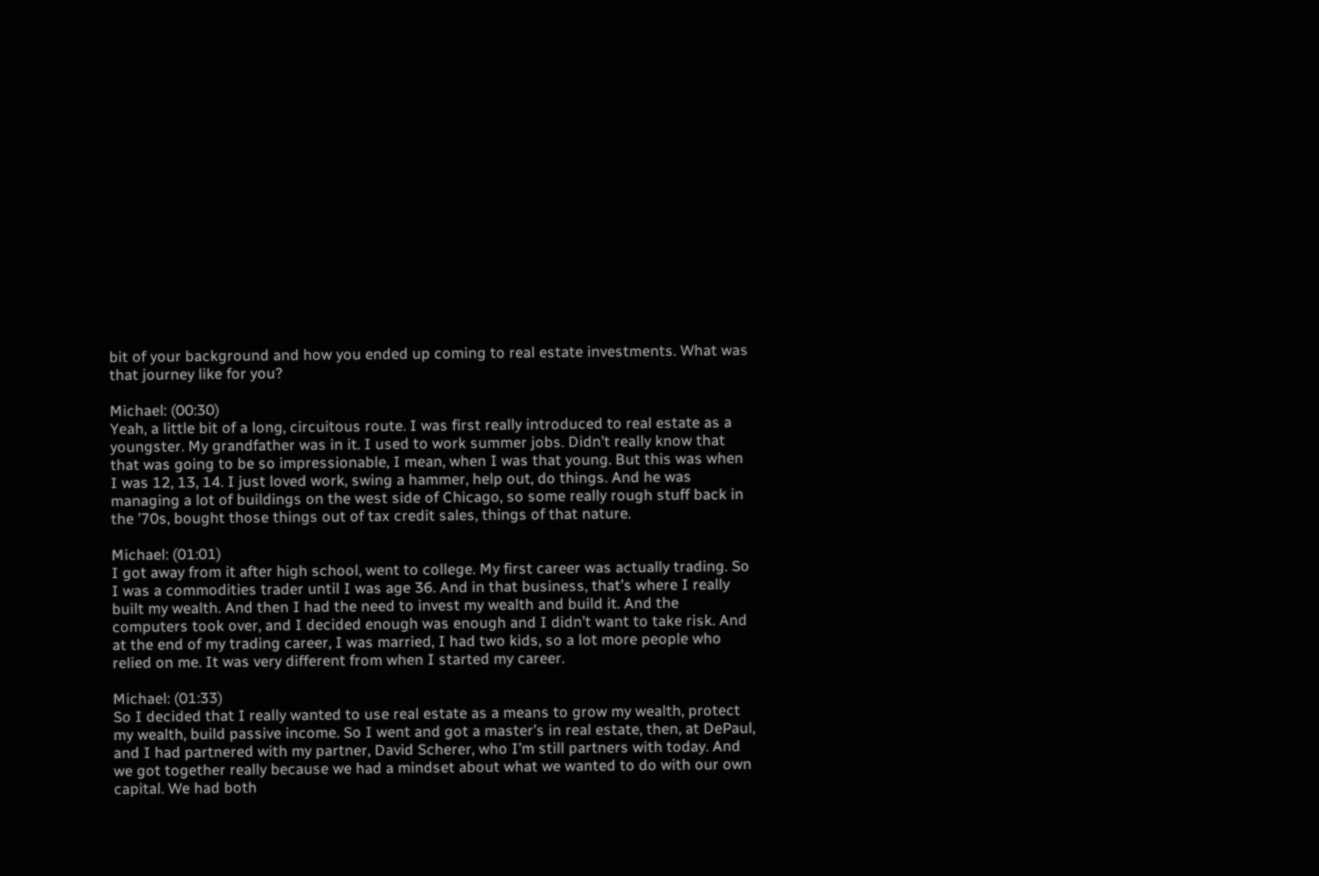bit of your background and how you ended up coming to real estate investments. What was that journey like for you?

Michael: (00:30)
Yeah, a little bit of a long, circuitous route. I was first really introduced to real estate as a youngster. My grandfather was in it. I used to work summer jobs. Didn’t really know that that was going to be so impressionable, I mean, when I was that young. But this was when I was 12, 13, 14. I just loved work, swing a hammer, help out, do things. And he was managing a lot of buildings on the west side of Chicago, so some really rough stuff back in the ’70s, bought those things out of tax credit sales, things of that nature.

Michael: (01:01)
I got away from it after high school, went to college. My first career was actually trading. So I was a commodities trader until I was age 36. And in that business, that’s where I really built my wealth. And then I had the need to invest my wealth and build it. And the computers took over, and I decided enough was enough and I didn’t want to take risk. And at the end of my trading career, I was married, I had two kids, so a lot more people who relied on me. It was very different from when I started my career.

Michael: (01:33)
So I decided that I really wanted to use real estate as a means to grow my wealth, protect my wealth, build passive income. So I went and got a master’s in real estate, then, at DePaul, and I had partnered with my partner, David Scherer, who I’m still partners with today. And we got together really because we had a mindset about what we wanted to do with our own capital. We had both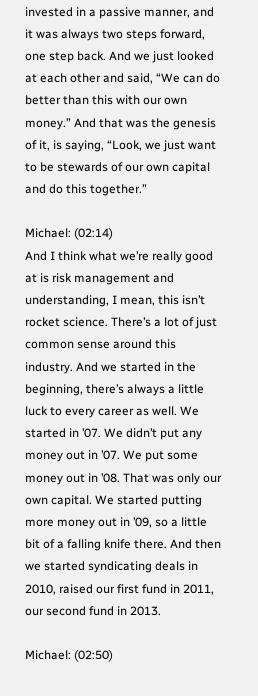invested in a passive manner, and it was always two steps forward, one step back. And we just looked at each other and said, “We can do better than this with our own money.” And that was the genesis of it, is saying, “Look, we just want to be stewards of our own capital and do this together.”

Michael: (02:14)
And I think what we’re really good at is risk management and understanding, I mean, this isn’t rocket science. There’s a lot of just common sense around this industry. And we started in the beginning, there’s always a little luck to every career as well. We started in ’07. We didn’t put any money out in ’07. We put some money out in ’08. That was only our own capital. We started putting more money out in ’09, so a little bit of a falling knife there. And then we started syndicating deals in 2010, raised our first fund in 2011, our second fund in 2013.

Michael: (02:50)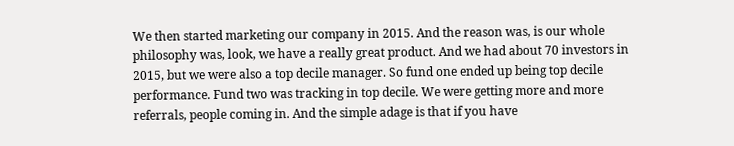We then started marketing our company in 2015. And the reason was, is our whole philosophy was, look, we have a really great product. And we had about 70 investors in 2015, but we were also a top decile manager. So fund one ended up being top decile performance. Fund two was tracking in top decile. We were getting more and more referrals, people coming in. And the simple adage is that if you have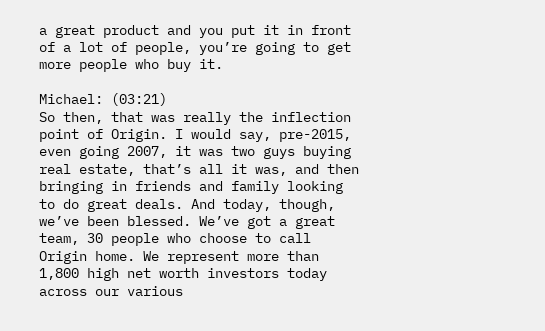a great product and you put it in front of a lot of people, you’re going to get more people who buy it.

Michael: (03:21)
So then, that was really the inflection point of Origin. I would say, pre-2015, even going 2007, it was two guys buying real estate, that’s all it was, and then bringing in friends and family looking to do great deals. And today, though, we’ve been blessed. We’ve got a great team, 30 people who choose to call Origin home. We represent more than 1,800 high net worth investors today across our various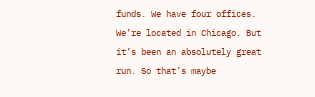funds. We have four offices. We’re located in Chicago. But it’s been an absolutely great run. So that’s maybe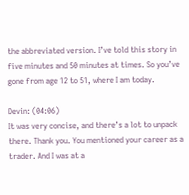the abbreviated version. I’ve told this story in five minutes and 50 minutes at times. So you’ve gone from age 12 to 51, where I am today.

Devin: (04:06)
It was very concise, and there’s a lot to unpack there. Thank you. You mentioned your career as a trader. And I was at a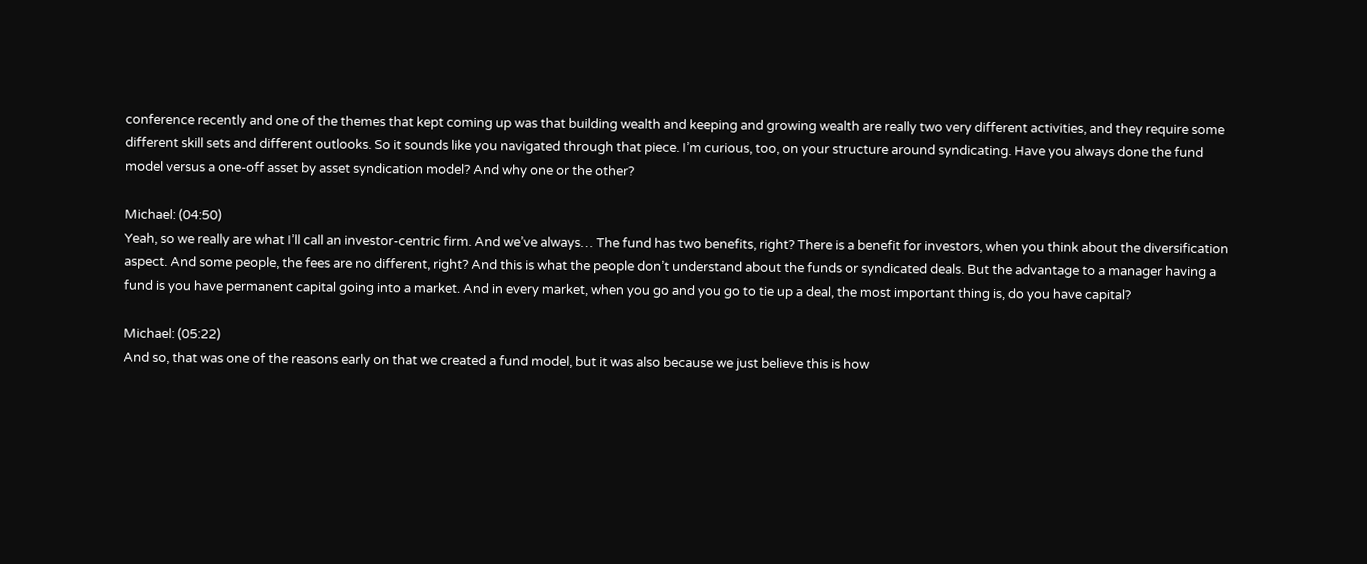conference recently and one of the themes that kept coming up was that building wealth and keeping and growing wealth are really two very different activities, and they require some different skill sets and different outlooks. So it sounds like you navigated through that piece. I’m curious, too, on your structure around syndicating. Have you always done the fund model versus a one-off asset by asset syndication model? And why one or the other?

Michael: (04:50)
Yeah, so we really are what I’ll call an investor-centric firm. And we’ve always… The fund has two benefits, right? There is a benefit for investors, when you think about the diversification aspect. And some people, the fees are no different, right? And this is what the people don’t understand about the funds or syndicated deals. But the advantage to a manager having a fund is you have permanent capital going into a market. And in every market, when you go and you go to tie up a deal, the most important thing is, do you have capital?

Michael: (05:22)
And so, that was one of the reasons early on that we created a fund model, but it was also because we just believe this is how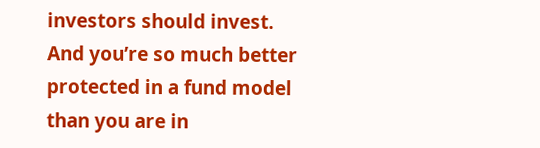investors should invest. And you’re so much better protected in a fund model than you are in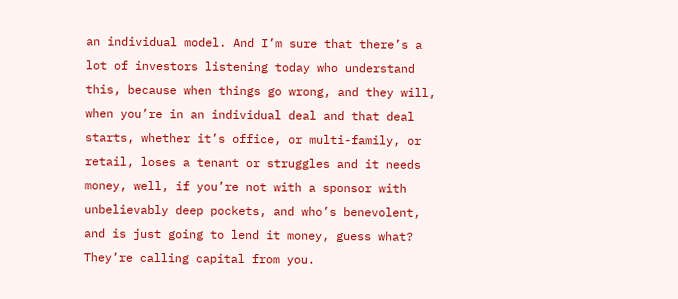an individual model. And I’m sure that there’s a lot of investors listening today who understand this, because when things go wrong, and they will, when you’re in an individual deal and that deal starts, whether it’s office, or multi-family, or retail, loses a tenant or struggles and it needs money, well, if you’re not with a sponsor with unbelievably deep pockets, and who’s benevolent, and is just going to lend it money, guess what? They’re calling capital from you.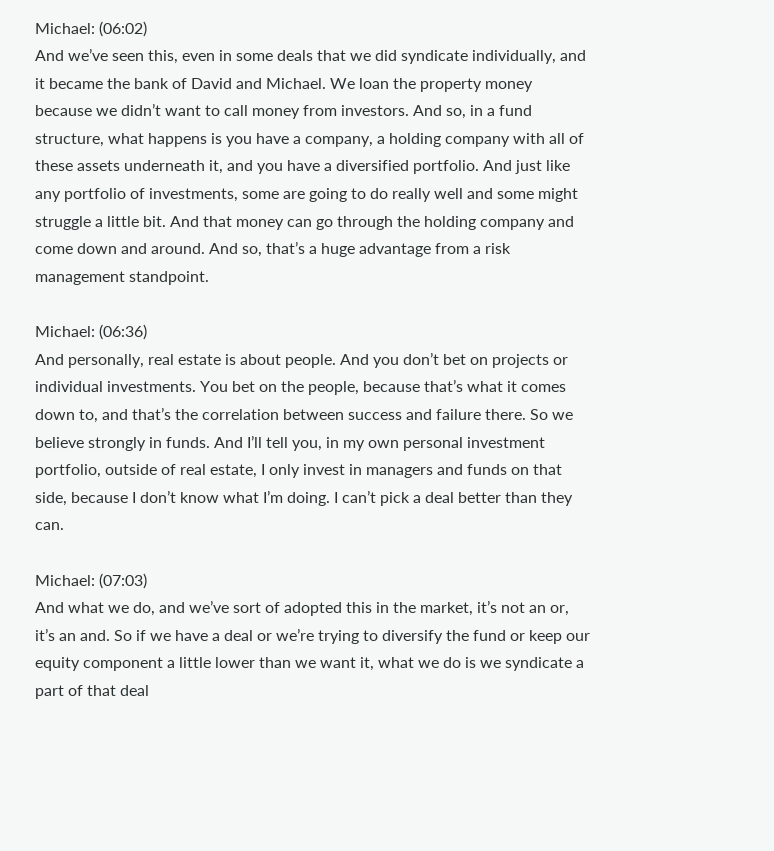Michael: (06:02)
And we’ve seen this, even in some deals that we did syndicate individually, and it became the bank of David and Michael. We loan the property money because we didn’t want to call money from investors. And so, in a fund structure, what happens is you have a company, a holding company with all of these assets underneath it, and you have a diversified portfolio. And just like any portfolio of investments, some are going to do really well and some might struggle a little bit. And that money can go through the holding company and come down and around. And so, that’s a huge advantage from a risk management standpoint.

Michael: (06:36)
And personally, real estate is about people. And you don’t bet on projects or individual investments. You bet on the people, because that’s what it comes down to, and that’s the correlation between success and failure there. So we believe strongly in funds. And I’ll tell you, in my own personal investment portfolio, outside of real estate, I only invest in managers and funds on that side, because I don’t know what I’m doing. I can’t pick a deal better than they can.

Michael: (07:03)
And what we do, and we’ve sort of adopted this in the market, it’s not an or, it’s an and. So if we have a deal or we’re trying to diversify the fund or keep our equity component a little lower than we want it, what we do is we syndicate a part of that deal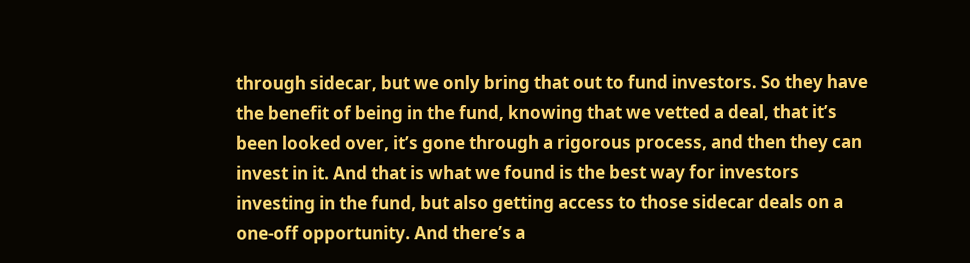through sidecar, but we only bring that out to fund investors. So they have the benefit of being in the fund, knowing that we vetted a deal, that it’s been looked over, it’s gone through a rigorous process, and then they can invest in it. And that is what we found is the best way for investors investing in the fund, but also getting access to those sidecar deals on a one-off opportunity. And there’s a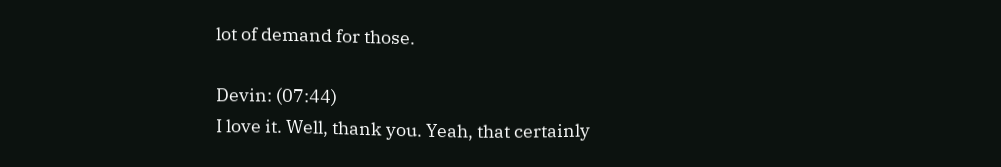lot of demand for those.

Devin: (07:44)
I love it. Well, thank you. Yeah, that certainly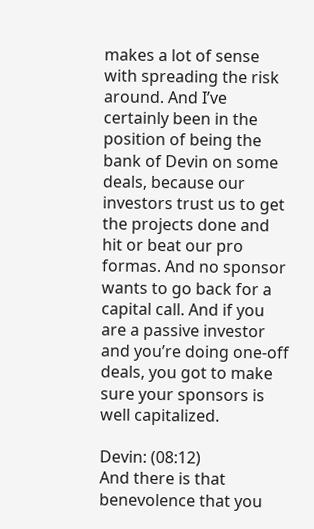makes a lot of sense with spreading the risk around. And I’ve certainly been in the position of being the bank of Devin on some deals, because our investors trust us to get the projects done and hit or beat our pro formas. And no sponsor wants to go back for a capital call. And if you are a passive investor and you’re doing one-off deals, you got to make sure your sponsors is well capitalized.

Devin: (08:12)
And there is that benevolence that you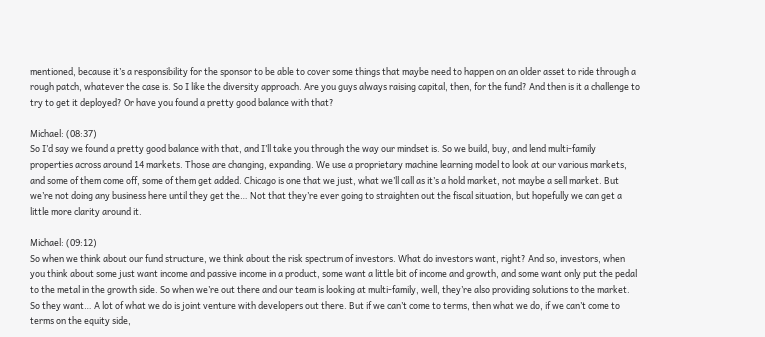mentioned, because it’s a responsibility for the sponsor to be able to cover some things that maybe need to happen on an older asset to ride through a rough patch, whatever the case is. So I like the diversity approach. Are you guys always raising capital, then, for the fund? And then is it a challenge to try to get it deployed? Or have you found a pretty good balance with that?

Michael: (08:37)
So I’d say we found a pretty good balance with that, and I’ll take you through the way our mindset is. So we build, buy, and lend multi-family properties across around 14 markets. Those are changing, expanding. We use a proprietary machine learning model to look at our various markets, and some of them come off, some of them get added. Chicago is one that we just, what we’ll call as it’s a hold market, not maybe a sell market. But we’re not doing any business here until they get the… Not that they’re ever going to straighten out the fiscal situation, but hopefully we can get a little more clarity around it.

Michael: (09:12)
So when we think about our fund structure, we think about the risk spectrum of investors. What do investors want, right? And so, investors, when you think about some just want income and passive income in a product, some want a little bit of income and growth, and some want only put the pedal to the metal in the growth side. So when we’re out there and our team is looking at multi-family, well, they’re also providing solutions to the market. So they want… A lot of what we do is joint venture with developers out there. But if we can’t come to terms, then what we do, if we can’t come to terms on the equity side,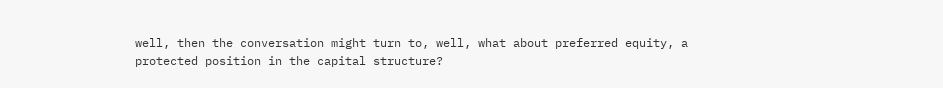well, then the conversation might turn to, well, what about preferred equity, a protected position in the capital structure?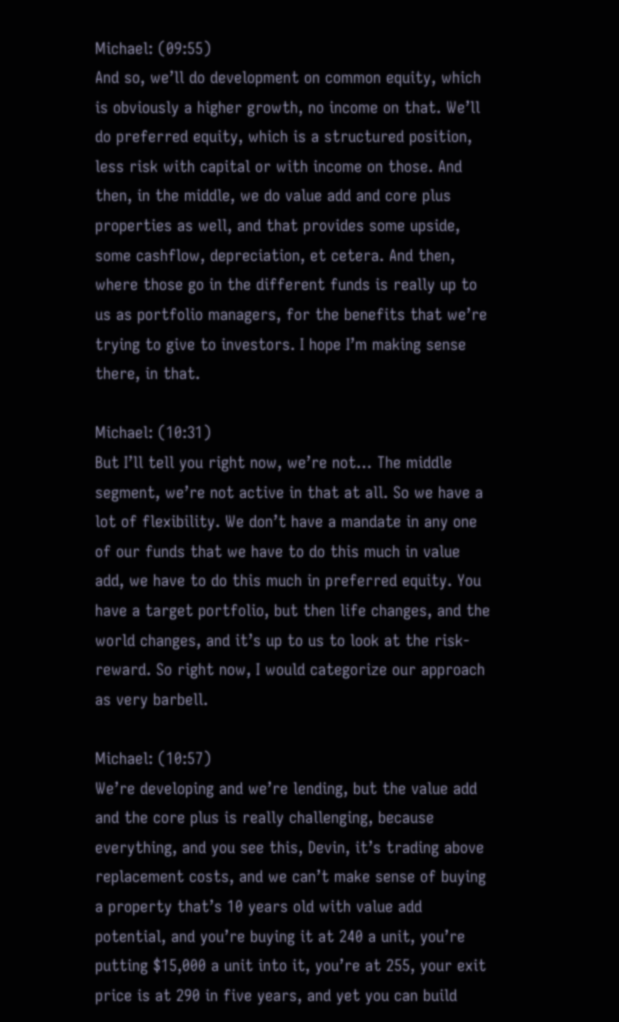Michael: (09:55)
And so, we’ll do development on common equity, which is obviously a higher growth, no income on that. We’ll do preferred equity, which is a structured position, less risk with capital or with income on those. And then, in the middle, we do value add and core plus properties as well, and that provides some upside, some cashflow, depreciation, et cetera. And then, where those go in the different funds is really up to us as portfolio managers, for the benefits that we’re trying to give to investors. I hope I’m making sense there, in that.

Michael: (10:31)
But I’ll tell you right now, we’re not… The middle segment, we’re not active in that at all. So we have a lot of flexibility. We don’t have a mandate in any one of our funds that we have to do this much in value add, we have to do this much in preferred equity. You have a target portfolio, but then life changes, and the world changes, and it’s up to us to look at the risk-reward. So right now, I would categorize our approach as very barbell.

Michael: (10:57)
We’re developing and we’re lending, but the value add and the core plus is really challenging, because everything, and you see this, Devin, it’s trading above replacement costs, and we can’t make sense of buying a property that’s 10 years old with value add potential, and you’re buying it at 240 a unit, you’re putting $15,000 a unit into it, you’re at 255, your exit price is at 290 in five years, and yet you can build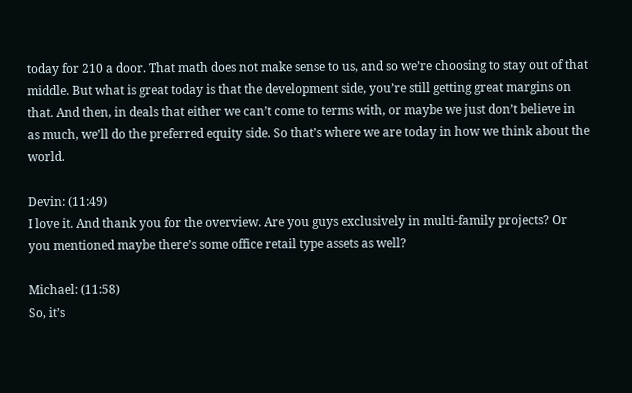today for 210 a door. That math does not make sense to us, and so we’re choosing to stay out of that middle. But what is great today is that the development side, you’re still getting great margins on that. And then, in deals that either we can’t come to terms with, or maybe we just don’t believe in as much, we’ll do the preferred equity side. So that’s where we are today in how we think about the world.

Devin: (11:49)
I love it. And thank you for the overview. Are you guys exclusively in multi-family projects? Or you mentioned maybe there’s some office retail type assets as well?

Michael: (11:58)
So, it’s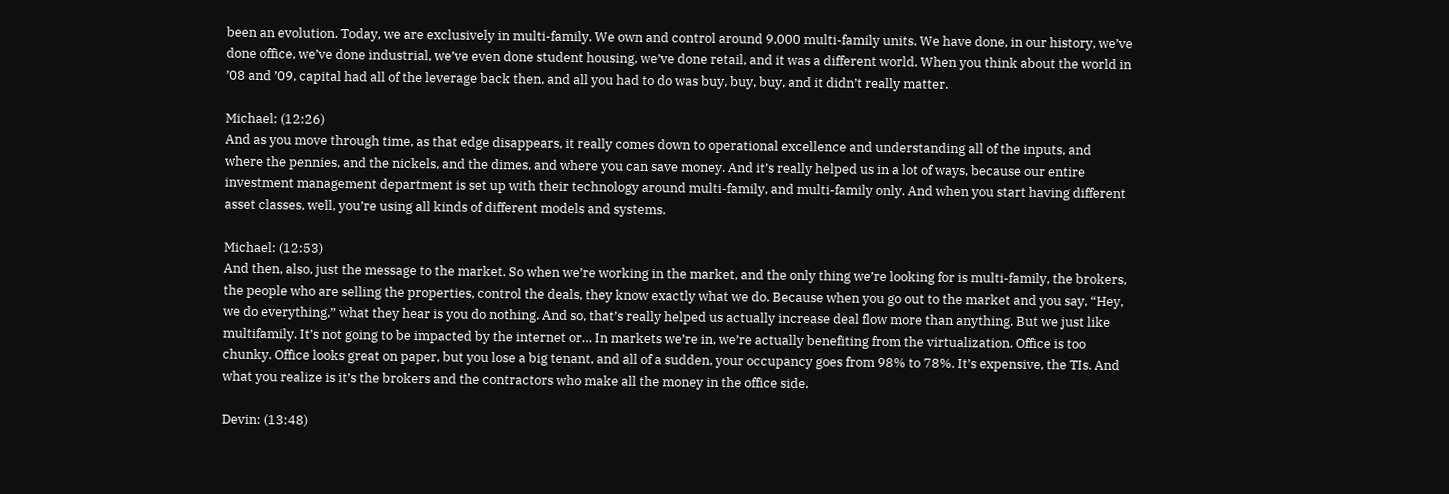been an evolution. Today, we are exclusively in multi-family. We own and control around 9,000 multi-family units. We have done, in our history, we’ve done office, we’ve done industrial, we’ve even done student housing, we’ve done retail, and it was a different world. When you think about the world in ’08 and ’09, capital had all of the leverage back then, and all you had to do was buy, buy, buy, and it didn’t really matter.

Michael: (12:26)
And as you move through time, as that edge disappears, it really comes down to operational excellence and understanding all of the inputs, and where the pennies, and the nickels, and the dimes, and where you can save money. And it’s really helped us in a lot of ways, because our entire investment management department is set up with their technology around multi-family, and multi-family only. And when you start having different asset classes, well, you’re using all kinds of different models and systems.

Michael: (12:53)
And then, also, just the message to the market. So when we’re working in the market, and the only thing we’re looking for is multi-family, the brokers, the people who are selling the properties, control the deals, they know exactly what we do. Because when you go out to the market and you say, “Hey, we do everything,” what they hear is you do nothing. And so, that’s really helped us actually increase deal flow more than anything. But we just like multifamily. It’s not going to be impacted by the internet or… In markets we’re in, we’re actually benefiting from the virtualization. Office is too chunky. Office looks great on paper, but you lose a big tenant, and all of a sudden, your occupancy goes from 98% to 78%. It’s expensive, the TIs. And what you realize is it’s the brokers and the contractors who make all the money in the office side.

Devin: (13:48)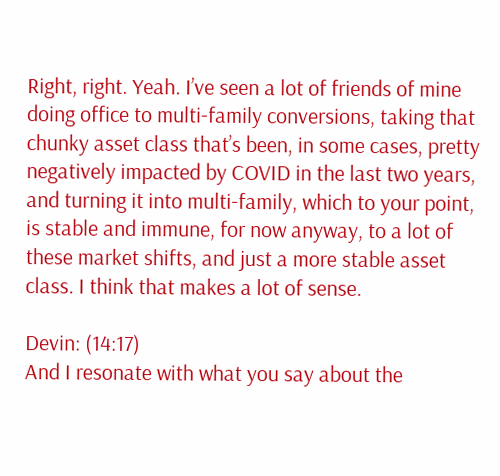Right, right. Yeah. I’ve seen a lot of friends of mine doing office to multi-family conversions, taking that chunky asset class that’s been, in some cases, pretty negatively impacted by COVID in the last two years, and turning it into multi-family, which to your point, is stable and immune, for now anyway, to a lot of these market shifts, and just a more stable asset class. I think that makes a lot of sense.

Devin: (14:17)
And I resonate with what you say about the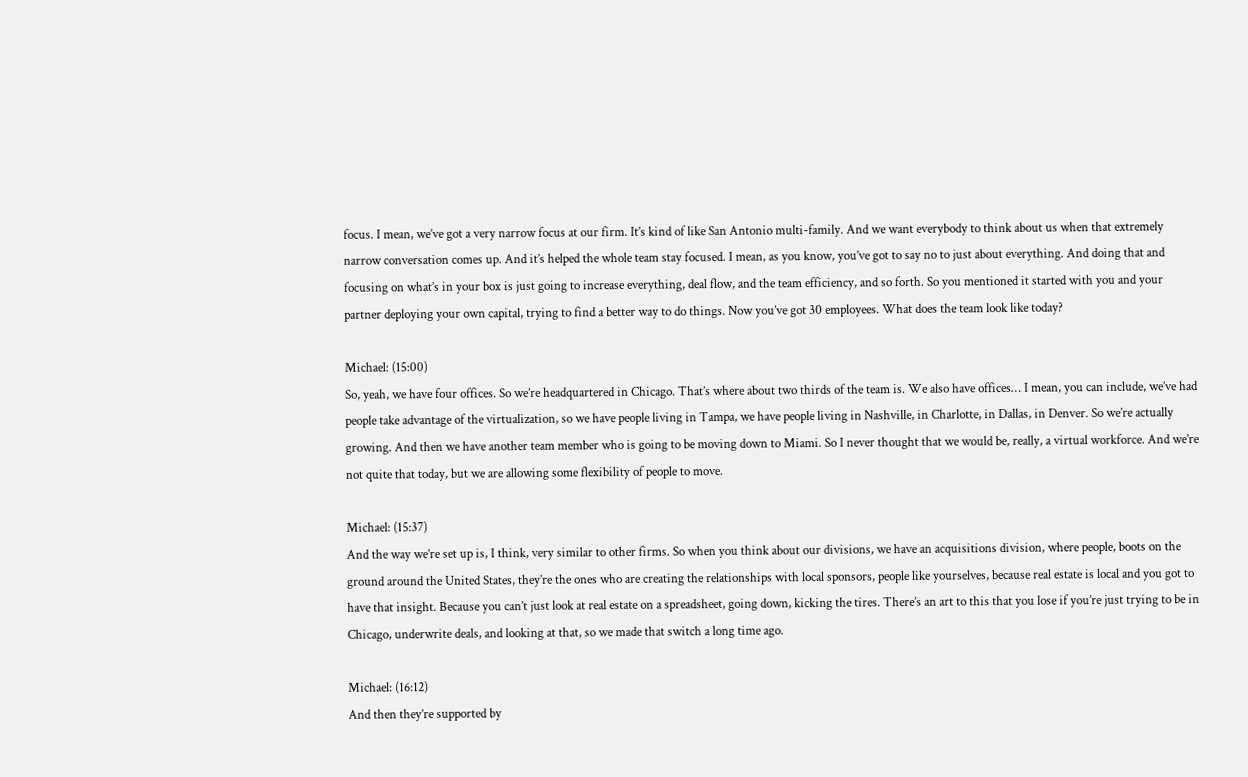focus. I mean, we’ve got a very narrow focus at our firm. It’s kind of like San Antonio multi-family. And we want everybody to think about us when that extremely narrow conversation comes up. And it’s helped the whole team stay focused. I mean, as you know, you’ve got to say no to just about everything. And doing that and focusing on what’s in your box is just going to increase everything, deal flow, and the team efficiency, and so forth. So you mentioned it started with you and your partner deploying your own capital, trying to find a better way to do things. Now you’ve got 30 employees. What does the team look like today?

Michael: (15:00)
So, yeah, we have four offices. So we’re headquartered in Chicago. That’s where about two thirds of the team is. We also have offices… I mean, you can include, we’ve had people take advantage of the virtualization, so we have people living in Tampa, we have people living in Nashville, in Charlotte, in Dallas, in Denver. So we’re actually growing. And then we have another team member who is going to be moving down to Miami. So I never thought that we would be, really, a virtual workforce. And we’re not quite that today, but we are allowing some flexibility of people to move.

Michael: (15:37)
And the way we’re set up is, I think, very similar to other firms. So when you think about our divisions, we have an acquisitions division, where people, boots on the ground around the United States, they’re the ones who are creating the relationships with local sponsors, people like yourselves, because real estate is local and you got to have that insight. Because you can’t just look at real estate on a spreadsheet, going down, kicking the tires. There’s an art to this that you lose if you’re just trying to be in Chicago, underwrite deals, and looking at that, so we made that switch a long time ago.

Michael: (16:12)
And then they’re supported by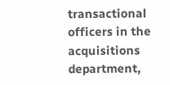transactional officers in the acquisitions department,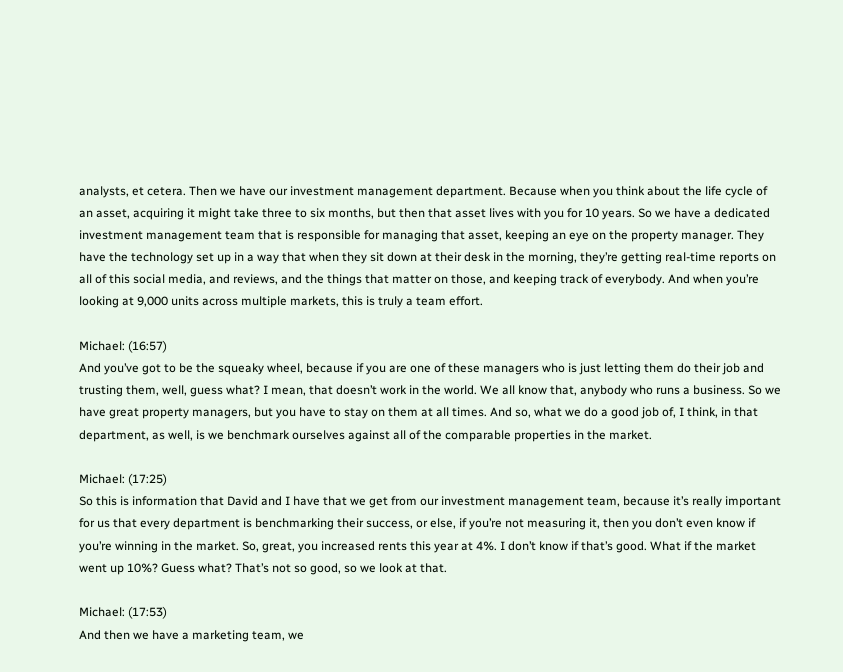analysts, et cetera. Then we have our investment management department. Because when you think about the life cycle of an asset, acquiring it might take three to six months, but then that asset lives with you for 10 years. So we have a dedicated investment management team that is responsible for managing that asset, keeping an eye on the property manager. They have the technology set up in a way that when they sit down at their desk in the morning, they’re getting real-time reports on all of this social media, and reviews, and the things that matter on those, and keeping track of everybody. And when you’re looking at 9,000 units across multiple markets, this is truly a team effort.

Michael: (16:57)
And you’ve got to be the squeaky wheel, because if you are one of these managers who is just letting them do their job and trusting them, well, guess what? I mean, that doesn’t work in the world. We all know that, anybody who runs a business. So we have great property managers, but you have to stay on them at all times. And so, what we do a good job of, I think, in that department, as well, is we benchmark ourselves against all of the comparable properties in the market.

Michael: (17:25)
So this is information that David and I have that we get from our investment management team, because it’s really important for us that every department is benchmarking their success, or else, if you’re not measuring it, then you don’t even know if you’re winning in the market. So, great, you increased rents this year at 4%. I don’t know if that’s good. What if the market went up 10%? Guess what? That’s not so good, so we look at that.

Michael: (17:53)
And then we have a marketing team, we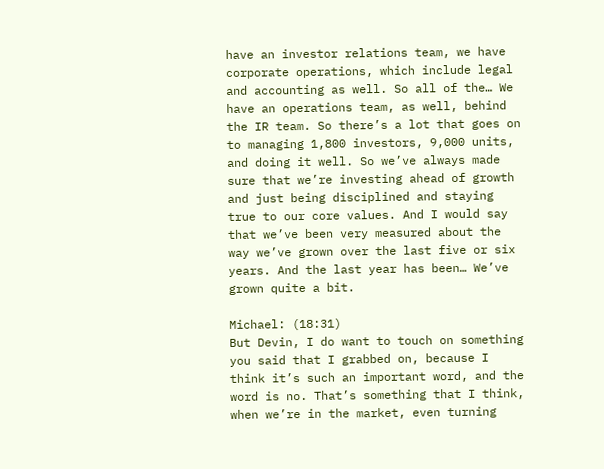have an investor relations team, we have corporate operations, which include legal and accounting as well. So all of the… We have an operations team, as well, behind the IR team. So there’s a lot that goes on to managing 1,800 investors, 9,000 units, and doing it well. So we’ve always made sure that we’re investing ahead of growth and just being disciplined and staying true to our core values. And I would say that we’ve been very measured about the way we’ve grown over the last five or six years. And the last year has been… We’ve grown quite a bit.

Michael: (18:31)
But Devin, I do want to touch on something you said that I grabbed on, because I think it’s such an important word, and the word is no. That’s something that I think, when we’re in the market, even turning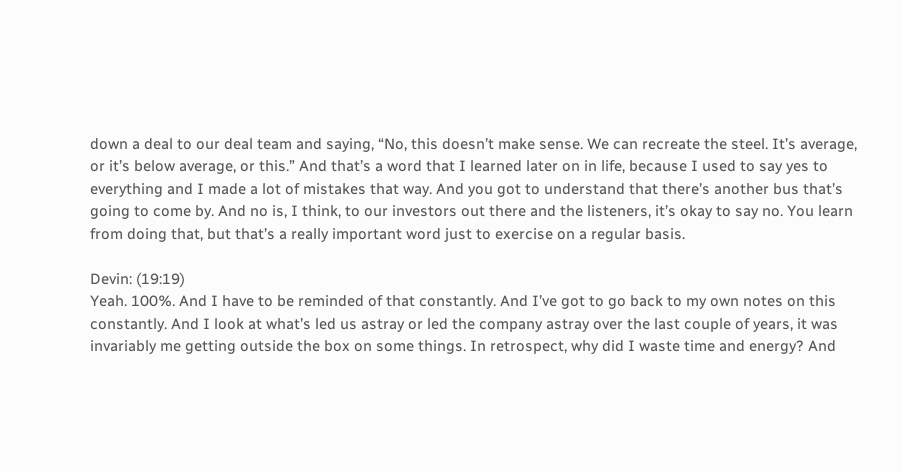down a deal to our deal team and saying, “No, this doesn’t make sense. We can recreate the steel. It’s average, or it’s below average, or this.” And that’s a word that I learned later on in life, because I used to say yes to everything and I made a lot of mistakes that way. And you got to understand that there’s another bus that’s going to come by. And no is, I think, to our investors out there and the listeners, it’s okay to say no. You learn from doing that, but that’s a really important word just to exercise on a regular basis.

Devin: (19:19)
Yeah. 100%. And I have to be reminded of that constantly. And I’ve got to go back to my own notes on this constantly. And I look at what’s led us astray or led the company astray over the last couple of years, it was invariably me getting outside the box on some things. In retrospect, why did I waste time and energy? And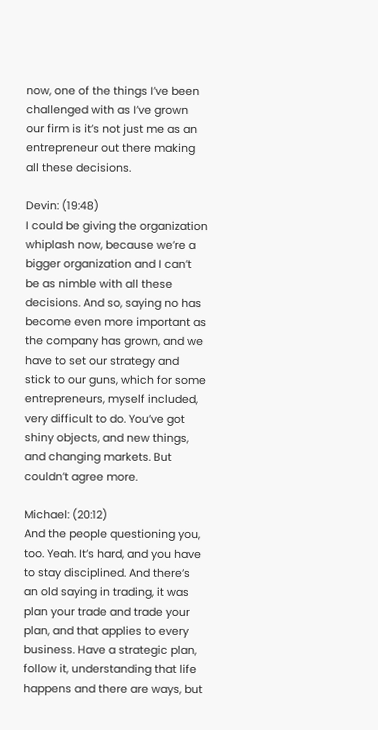now, one of the things I’ve been challenged with as I’ve grown our firm is it’s not just me as an entrepreneur out there making all these decisions.

Devin: (19:48)
I could be giving the organization whiplash now, because we’re a bigger organization and I can’t be as nimble with all these decisions. And so, saying no has become even more important as the company has grown, and we have to set our strategy and stick to our guns, which for some entrepreneurs, myself included, very difficult to do. You’ve got shiny objects, and new things, and changing markets. But couldn’t agree more.

Michael: (20:12)
And the people questioning you, too. Yeah. It’s hard, and you have to stay disciplined. And there’s an old saying in trading, it was plan your trade and trade your plan, and that applies to every business. Have a strategic plan, follow it, understanding that life happens and there are ways, but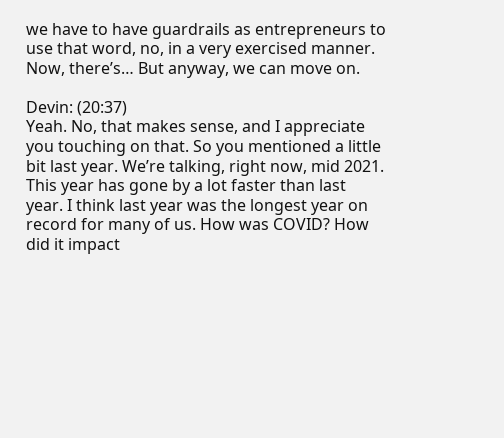we have to have guardrails as entrepreneurs to use that word, no, in a very exercised manner. Now, there’s… But anyway, we can move on.

Devin: (20:37)
Yeah. No, that makes sense, and I appreciate you touching on that. So you mentioned a little bit last year. We’re talking, right now, mid 2021. This year has gone by a lot faster than last year. I think last year was the longest year on record for many of us. How was COVID? How did it impact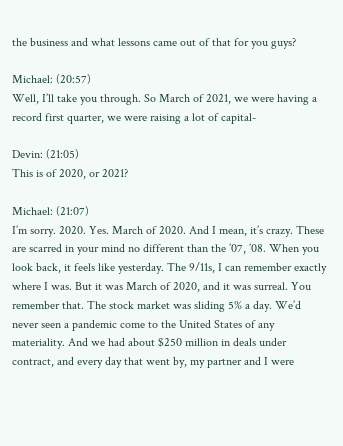the business and what lessons came out of that for you guys?

Michael: (20:57)
Well, I’ll take you through. So March of 2021, we were having a record first quarter, we were raising a lot of capital-

Devin: (21:05)
This is of 2020, or 2021?

Michael: (21:07)
I’m sorry. 2020. Yes. March of 2020. And I mean, it’s crazy. These are scarred in your mind no different than the ’07, ’08. When you look back, it feels like yesterday. The 9/11s, I can remember exactly where I was. But it was March of 2020, and it was surreal. You remember that. The stock market was sliding 5% a day. We’d never seen a pandemic come to the United States of any materiality. And we had about $250 million in deals under contract, and every day that went by, my partner and I were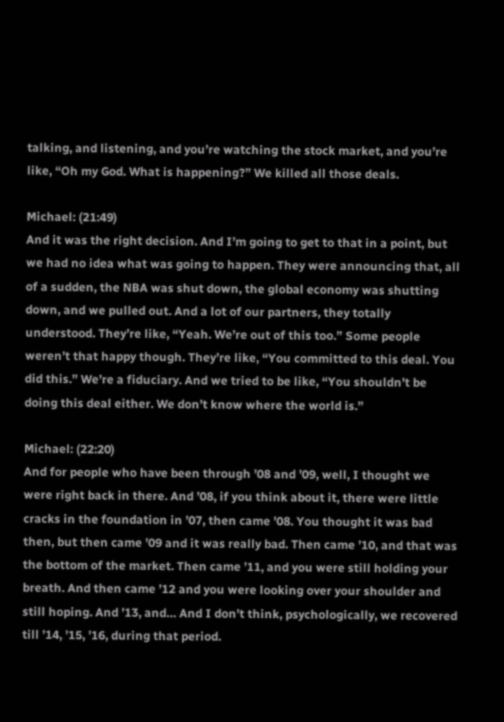talking, and listening, and you’re watching the stock market, and you’re like, “Oh my God. What is happening?” We killed all those deals.

Michael: (21:49)
And it was the right decision. And I’m going to get to that in a point, but we had no idea what was going to happen. They were announcing that, all of a sudden, the NBA was shut down, the global economy was shutting down, and we pulled out. And a lot of our partners, they totally understood. They’re like, “Yeah. We’re out of this too.” Some people weren’t that happy though. They’re like, “You committed to this deal. You did this.” We’re a fiduciary. And we tried to be like, “You shouldn’t be doing this deal either. We don’t know where the world is.”

Michael: (22:20)
And for people who have been through ’08 and ’09, well, I thought we were right back in there. And ’08, if you think about it, there were little cracks in the foundation in ’07, then came ’08. You thought it was bad then, but then came ’09 and it was really bad. Then came ’10, and that was the bottom of the market. Then came ’11, and you were still holding your breath. And then came ’12 and you were looking over your shoulder and still hoping. And ’13, and… And I don’t think, psychologically, we recovered till ’14, ’15, ’16, during that period.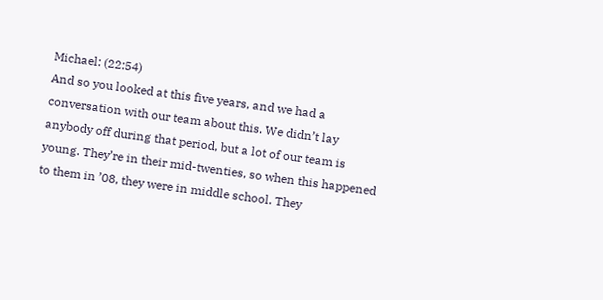Michael: (22:54)
And so you looked at this five years, and we had a conversation with our team about this. We didn’t lay anybody off during that period, but a lot of our team is young. They’re in their mid-twenties, so when this happened to them in ’08, they were in middle school. They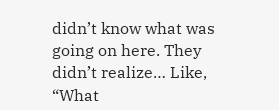didn’t know what was going on here. They didn’t realize… Like, “What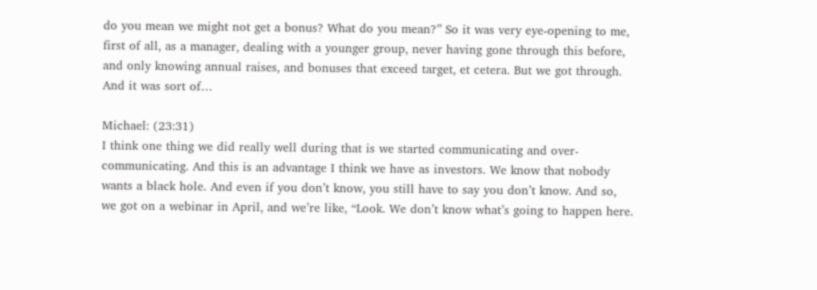do you mean we might not get a bonus? What do you mean?” So it was very eye-opening to me, first of all, as a manager, dealing with a younger group, never having gone through this before, and only knowing annual raises, and bonuses that exceed target, et cetera. But we got through. And it was sort of…

Michael: (23:31)
I think one thing we did really well during that is we started communicating and over-communicating. And this is an advantage I think we have as investors. We know that nobody wants a black hole. And even if you don’t know, you still have to say you don’t know. And so, we got on a webinar in April, and we’re like, “Look. We don’t know what’s going to happen here.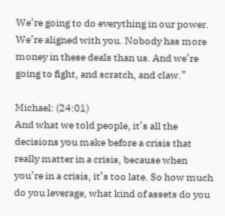We’re going to do everything in our power. We’re aligned with you. Nobody has more money in these deals than us. And we’re going to fight, and scratch, and claw.”

Michael: (24:01)
And what we told people, it’s all the decisions you make before a crisis that really matter in a crisis, because when you’re in a crisis, it’s too late. So how much do you leverage, what kind of assets do you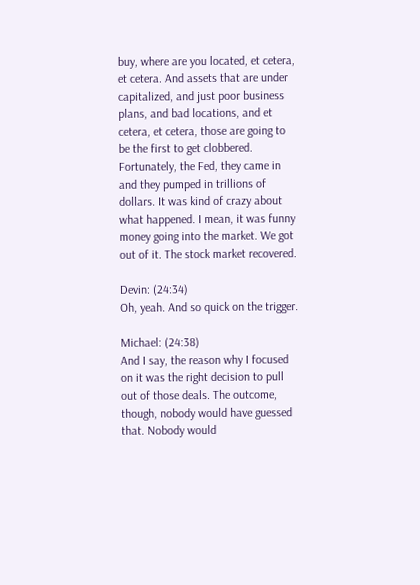buy, where are you located, et cetera, et cetera. And assets that are under capitalized, and just poor business plans, and bad locations, and et cetera, et cetera, those are going to be the first to get clobbered. Fortunately, the Fed, they came in and they pumped in trillions of dollars. It was kind of crazy about what happened. I mean, it was funny money going into the market. We got out of it. The stock market recovered.

Devin: (24:34)
Oh, yeah. And so quick on the trigger.

Michael: (24:38)
And I say, the reason why I focused on it was the right decision to pull out of those deals. The outcome, though, nobody would have guessed that. Nobody would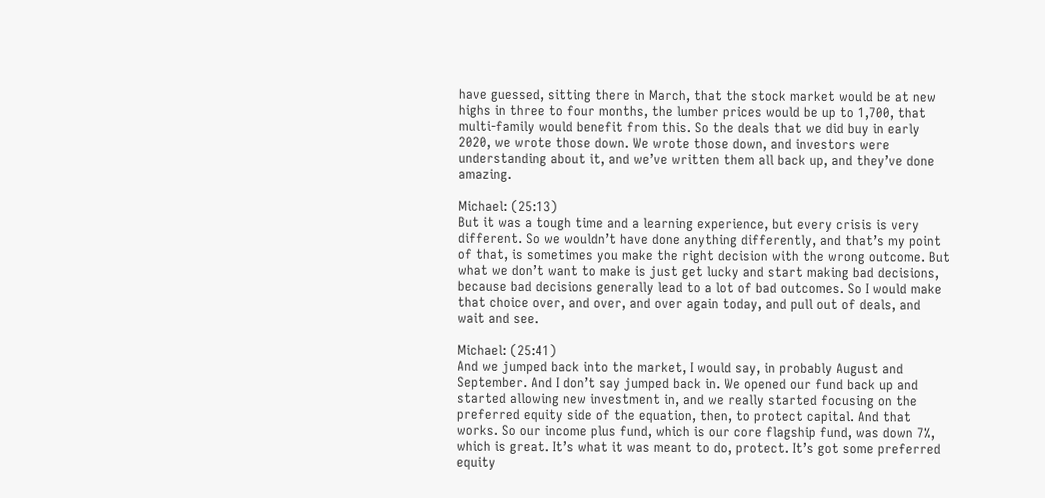have guessed, sitting there in March, that the stock market would be at new highs in three to four months, the lumber prices would be up to 1,700, that multi-family would benefit from this. So the deals that we did buy in early 2020, we wrote those down. We wrote those down, and investors were understanding about it, and we’ve written them all back up, and they’ve done amazing.

Michael: (25:13)
But it was a tough time and a learning experience, but every crisis is very different. So we wouldn’t have done anything differently, and that’s my point of that, is sometimes you make the right decision with the wrong outcome. But what we don’t want to make is just get lucky and start making bad decisions, because bad decisions generally lead to a lot of bad outcomes. So I would make that choice over, and over, and over again today, and pull out of deals, and wait and see.

Michael: (25:41)
And we jumped back into the market, I would say, in probably August and September. And I don’t say jumped back in. We opened our fund back up and started allowing new investment in, and we really started focusing on the preferred equity side of the equation, then, to protect capital. And that works. So our income plus fund, which is our core flagship fund, was down 7%, which is great. It’s what it was meant to do, protect. It’s got some preferred equity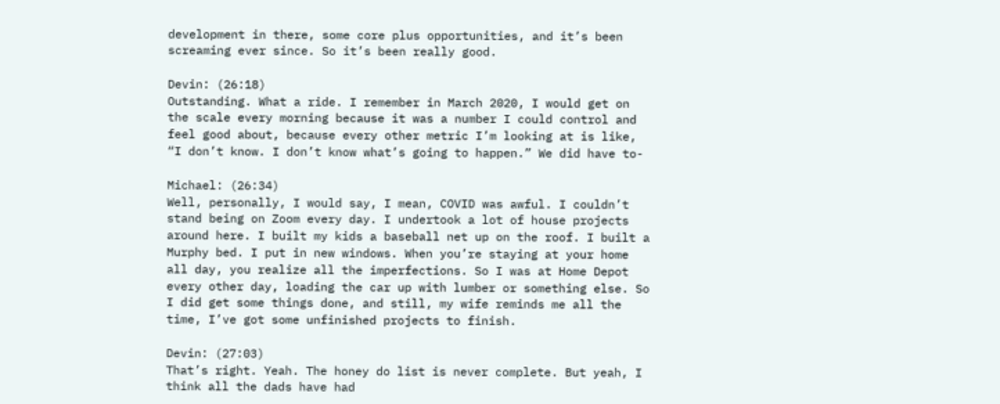development in there, some core plus opportunities, and it’s been screaming ever since. So it’s been really good.

Devin: (26:18)
Outstanding. What a ride. I remember in March 2020, I would get on the scale every morning because it was a number I could control and feel good about, because every other metric I’m looking at is like, “I don’t know. I don’t know what’s going to happen.” We did have to-

Michael: (26:34)
Well, personally, I would say, I mean, COVID was awful. I couldn’t stand being on Zoom every day. I undertook a lot of house projects around here. I built my kids a baseball net up on the roof. I built a Murphy bed. I put in new windows. When you’re staying at your home all day, you realize all the imperfections. So I was at Home Depot every other day, loading the car up with lumber or something else. So I did get some things done, and still, my wife reminds me all the time, I’ve got some unfinished projects to finish.

Devin: (27:03)
That’s right. Yeah. The honey do list is never complete. But yeah, I think all the dads have had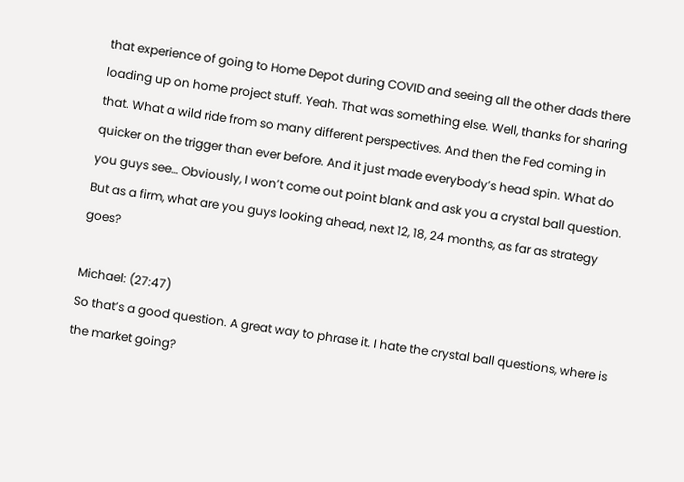that experience of going to Home Depot during COVID and seeing all the other dads there loading up on home project stuff. Yeah. That was something else. Well, thanks for sharing that. What a wild ride from so many different perspectives. And then the Fed coming in quicker on the trigger than ever before. And it just made everybody’s head spin. What do you guys see… Obviously, I won’t come out point blank and ask you a crystal ball question. But as a firm, what are you guys looking ahead, next 12, 18, 24 months, as far as strategy goes?

Michael: (27:47)
So that’s a good question. A great way to phrase it. I hate the crystal ball questions, where is the market going?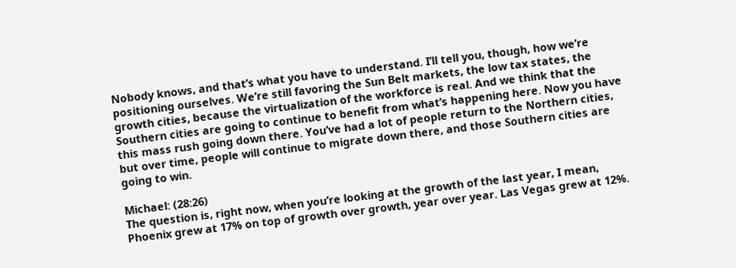Nobody knows, and that’s what you have to understand. I’ll tell you, though, how we’re positioning ourselves. We’re still favoring the Sun Belt markets, the low tax states, the growth cities, because the virtualization of the workforce is real. And we think that the Southern cities are going to continue to benefit from what’s happening here. Now you have this mass rush going down there. You’ve had a lot of people return to the Northern cities, but over time, people will continue to migrate down there, and those Southern cities are going to win.

Michael: (28:26)
The question is, right now, when you’re looking at the growth of the last year, I mean, Phoenix grew at 17% on top of growth over growth, year over year. Las Vegas grew at 12%.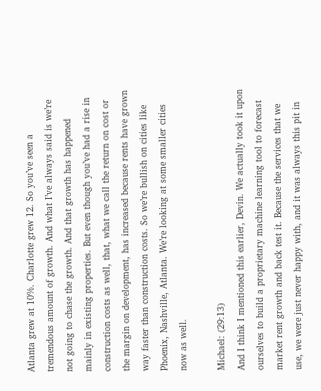Atlanta grew at 10%. Charlotte grew 12. So you’ve seen a tremendous amount of growth. And what I’ve always said is we’re not going to chase the growth. And that growth has happened mainly in existing properties. But even though you’ve had a rise in construction costs as well, that, what we call the return on cost or the margin on development, has increased because rents have grown way faster than construction costs. So we’re bullish on cities like Phoenix, Nashville, Atlanta. We’re looking at some smaller cities now as well.

Michael: (29:13)
And I think I mentioned this earlier, Devin. We actually took it upon ourselves to build a proprietary machine learning tool to forecast market rent growth and back test it. Because the services that we use, we were just never happy with, and it was always this pit in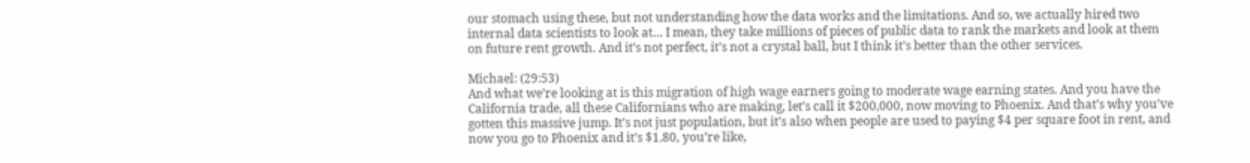our stomach using these, but not understanding how the data works and the limitations. And so, we actually hired two internal data scientists to look at… I mean, they take millions of pieces of public data to rank the markets and look at them on future rent growth. And it’s not perfect, it’s not a crystal ball, but I think it’s better than the other services.

Michael: (29:53)
And what we’re looking at is this migration of high wage earners going to moderate wage earning states. And you have the California trade, all these Californians who are making, let’s call it $200,000, now moving to Phoenix. And that’s why you’ve gotten this massive jump. It’s not just population, but it’s also when people are used to paying $4 per square foot in rent, and now you go to Phoenix and it’s $1.80, you’re like,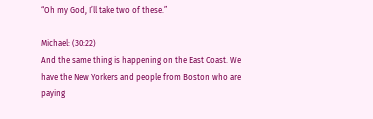“Oh my God, I’ll take two of these.”

Michael: (30:22)
And the same thing is happening on the East Coast. We have the New Yorkers and people from Boston who are paying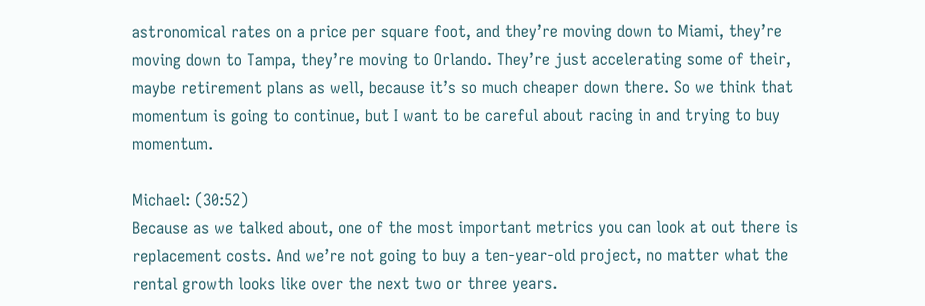astronomical rates on a price per square foot, and they’re moving down to Miami, they’re moving down to Tampa, they’re moving to Orlando. They’re just accelerating some of their, maybe retirement plans as well, because it’s so much cheaper down there. So we think that momentum is going to continue, but I want to be careful about racing in and trying to buy momentum.

Michael: (30:52)
Because as we talked about, one of the most important metrics you can look at out there is replacement costs. And we’re not going to buy a ten-year-old project, no matter what the rental growth looks like over the next two or three years.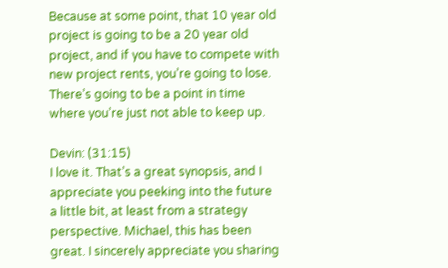Because at some point, that 10 year old project is going to be a 20 year old project, and if you have to compete with new project rents, you’re going to lose. There’s going to be a point in time where you’re just not able to keep up.

Devin: (31:15)
I love it. That’s a great synopsis, and I appreciate you peeking into the future a little bit, at least from a strategy perspective. Michael, this has been great. I sincerely appreciate you sharing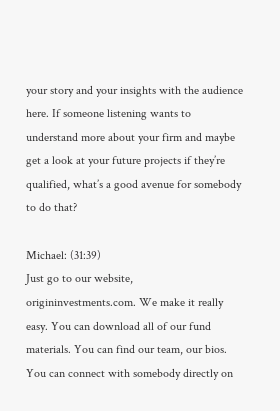your story and your insights with the audience here. If someone listening wants to understand more about your firm and maybe get a look at your future projects if they’re qualified, what’s a good avenue for somebody to do that?

Michael: (31:39)
Just go to our website, origininvestments.com. We make it really easy. You can download all of our fund materials. You can find our team, our bios. You can connect with somebody directly on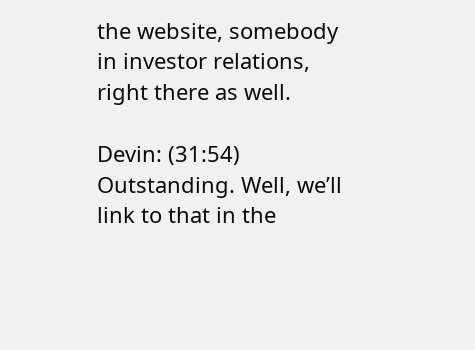the website, somebody in investor relations, right there as well.

Devin: (31:54)
Outstanding. Well, we’ll link to that in the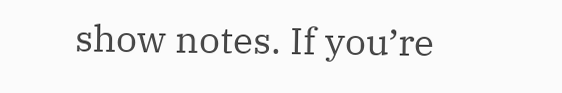show notes. If you’re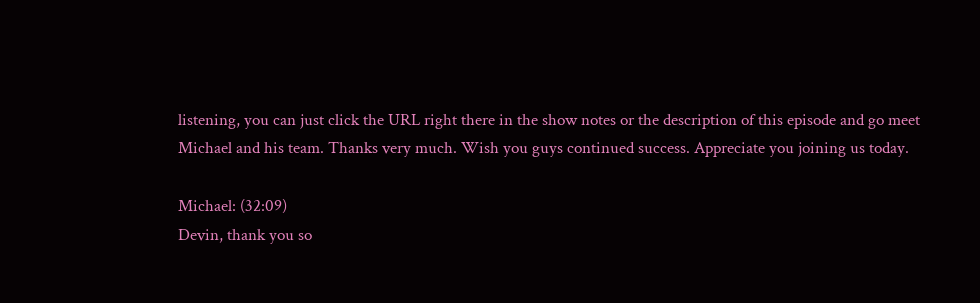listening, you can just click the URL right there in the show notes or the description of this episode and go meet Michael and his team. Thanks very much. Wish you guys continued success. Appreciate you joining us today.

Michael: (32:09)
Devin, thank you so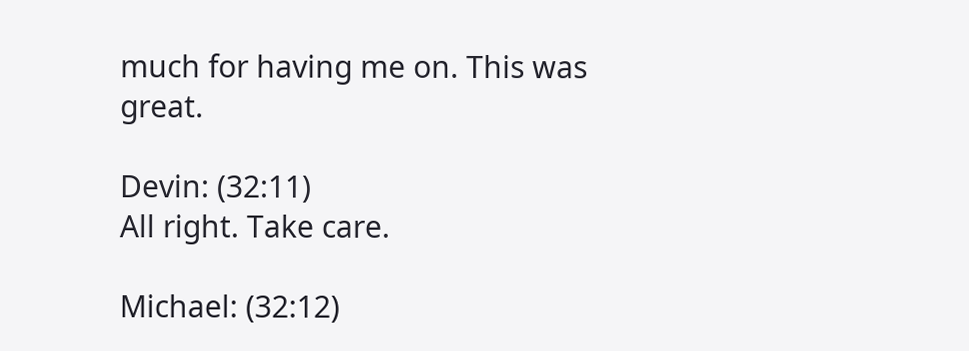much for having me on. This was great.

Devin: (32:11)
All right. Take care.

Michael: (32:12)